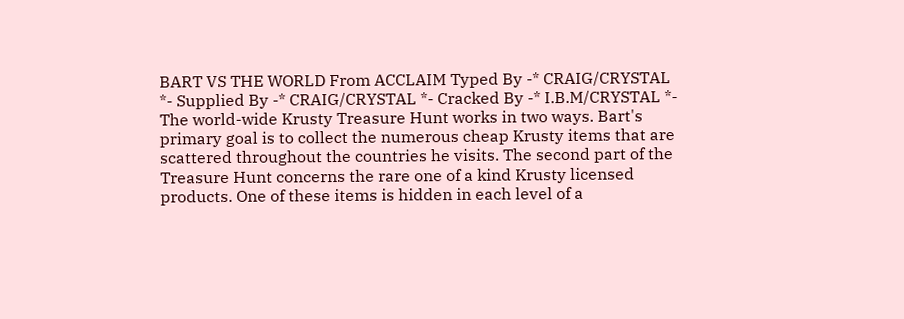BART VS THE WORLD From ACCLAIM Typed By -* CRAIG/CRYSTAL *- Supplied By -* CRAIG/CRYSTAL *- Cracked By -* I.B.M/CRYSTAL *- The world-wide Krusty Treasure Hunt works in two ways. Bart's primary goal is to collect the numerous cheap Krusty items that are scattered throughout the countries he visits. The second part of the Treasure Hunt concerns the rare one of a kind Krusty licensed products. One of these items is hidden in each level of a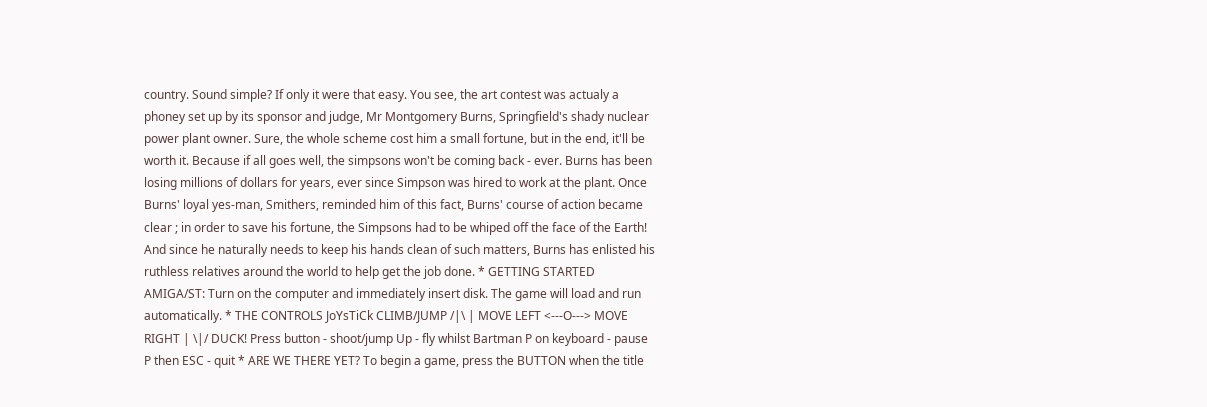country. Sound simple? If only it were that easy. You see, the art contest was actualy a phoney set up by its sponsor and judge, Mr Montgomery Burns, Springfield's shady nuclear power plant owner. Sure, the whole scheme cost him a small fortune, but in the end, it'll be worth it. Because if all goes well, the simpsons won't be coming back - ever. Burns has been losing millions of dollars for years, ever since Simpson was hired to work at the plant. Once Burns' loyal yes-man, Smithers, reminded him of this fact, Burns' course of action became clear ; in order to save his fortune, the Simpsons had to be whiped off the face of the Earth! And since he naturally needs to keep his hands clean of such matters, Burns has enlisted his ruthless relatives around the world to help get the job done. * GETTING STARTED AMIGA/ST: Turn on the computer and immediately insert disk. The game will load and run automatically. * THE CONTROLS JoYsTiCk CLIMB/JUMP /|\ | MOVE LEFT <---O---> MOVE RIGHT | \|/ DUCK! Press button - shoot/jump Up - fly whilst Bartman P on keyboard - pause P then ESC - quit * ARE WE THERE YET? To begin a game, press the BUTTON when the title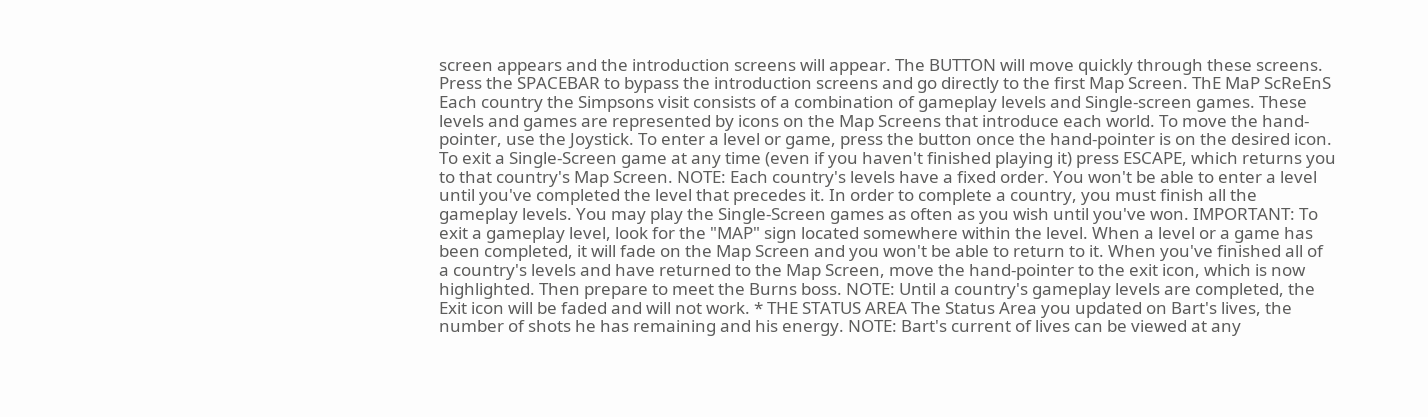screen appears and the introduction screens will appear. The BUTTON will move quickly through these screens. Press the SPACEBAR to bypass the introduction screens and go directly to the first Map Screen. ThE MaP ScReEnS Each country the Simpsons visit consists of a combination of gameplay levels and Single-screen games. These levels and games are represented by icons on the Map Screens that introduce each world. To move the hand-pointer, use the Joystick. To enter a level or game, press the button once the hand-pointer is on the desired icon. To exit a Single-Screen game at any time (even if you haven't finished playing it) press ESCAPE, which returns you to that country's Map Screen. NOTE: Each country's levels have a fixed order. You won't be able to enter a level until you've completed the level that precedes it. In order to complete a country, you must finish all the gameplay levels. You may play the Single-Screen games as often as you wish until you've won. IMPORTANT: To exit a gameplay level, look for the "MAP" sign located somewhere within the level. When a level or a game has been completed, it will fade on the Map Screen and you won't be able to return to it. When you've finished all of a country's levels and have returned to the Map Screen, move the hand-pointer to the exit icon, which is now highlighted. Then prepare to meet the Burns boss. NOTE: Until a country's gameplay levels are completed, the Exit icon will be faded and will not work. * THE STATUS AREA The Status Area you updated on Bart's lives, the number of shots he has remaining and his energy. NOTE: Bart's current of lives can be viewed at any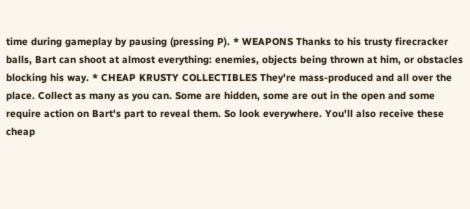time during gameplay by pausing (pressing P). * WEAPONS Thanks to his trusty firecracker balls, Bart can shoot at almost everything: enemies, objects being thrown at him, or obstacles blocking his way. * CHEAP KRUSTY COLLECTIBLES They're mass-produced and all over the place. Collect as many as you can. Some are hidden, some are out in the open and some require action on Bart's part to reveal them. So look everywhere. You'll also receive these cheap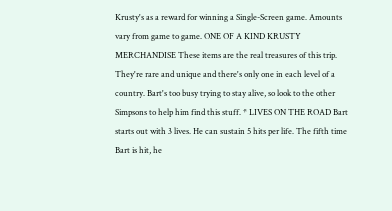Krusty's as a reward for winning a Single-Screen game. Amounts vary from game to game. ONE OF A KIND KRUSTY MERCHANDISE These items are the real treasures of this trip. They're rare and unique and there's only one in each level of a country. Bart's too busy trying to stay alive, so look to the other Simpsons to help him find this stuff. * LIVES ON THE ROAD Bart starts out with 3 lives. He can sustain 5 hits per life. The fifth time Bart is hit, he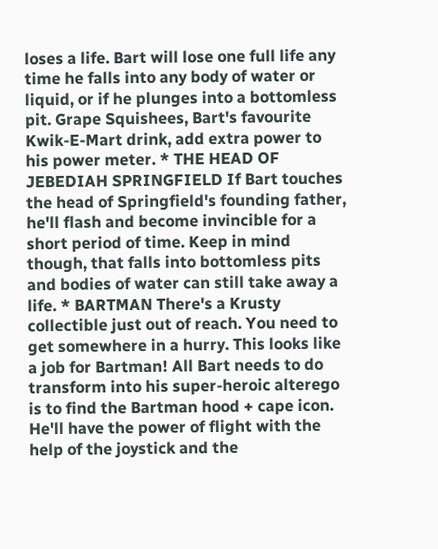loses a life. Bart will lose one full life any time he falls into any body of water or liquid, or if he plunges into a bottomless pit. Grape Squishees, Bart's favourite Kwik-E-Mart drink, add extra power to his power meter. * THE HEAD OF JEBEDIAH SPRINGFIELD If Bart touches the head of Springfield's founding father, he'll flash and become invincible for a short period of time. Keep in mind though, that falls into bottomless pits and bodies of water can still take away a life. * BARTMAN There's a Krusty collectible just out of reach. You need to get somewhere in a hurry. This looks like a job for Bartman! All Bart needs to do transform into his super-heroic alterego is to find the Bartman hood + cape icon. He'll have the power of flight with the help of the joystick and the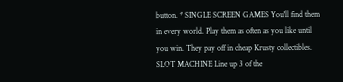button. * SINGLE SCREEN GAMES You'll find them in every world. Play them as often as you like until you win. They pay off in cheap Krusty collectibles. SLOT MACHINE Line up 3 of the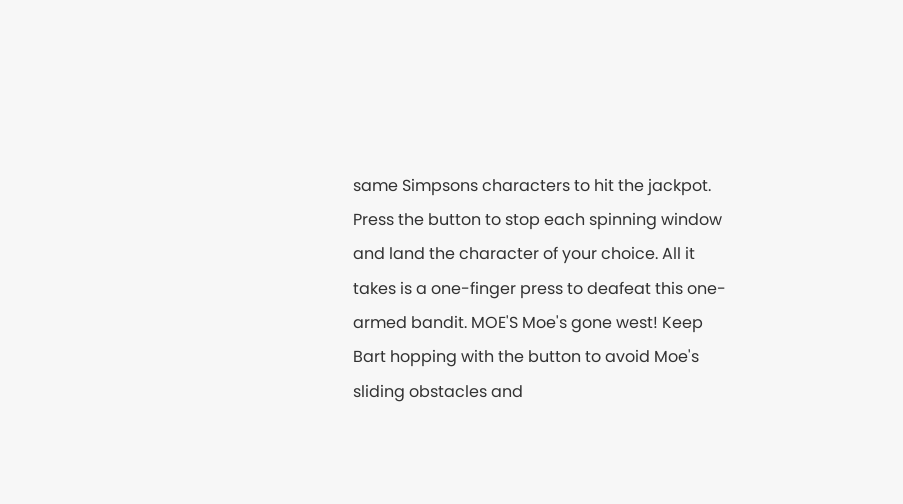same Simpsons characters to hit the jackpot. Press the button to stop each spinning window and land the character of your choice. All it takes is a one-finger press to deafeat this one-armed bandit. MOE'S Moe's gone west! Keep Bart hopping with the button to avoid Moe's sliding obstacles and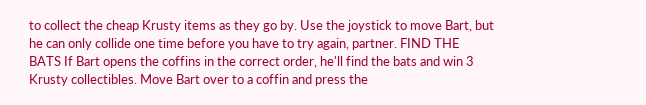to collect the cheap Krusty items as they go by. Use the joystick to move Bart, but he can only collide one time before you have to try again, partner. FIND THE BATS If Bart opens the coffins in the correct order, he'll find the bats and win 3 Krusty collectibles. Move Bart over to a coffin and press the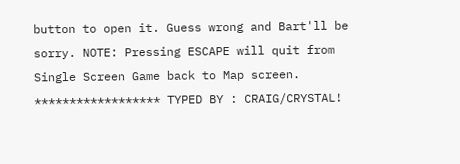button to open it. Guess wrong and Bart'll be sorry. NOTE: Pressing ESCAPE will quit from Single Screen Game back to Map screen. ****************** TYPED BY : CRAIG/CRYSTAL!